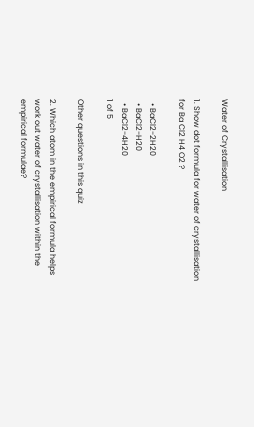Water of Crystallisation

1. Show dot formula for water of crystallisation for Ba Cl2 H4 O2 ?

  • BaCl2-2H20
  • BaCl2-H20
  • BaCl2-4H20
1 of 5

Other questions in this quiz

2. Which atom in the empirical formula helps work out water of crystallisation within the empirical formulae?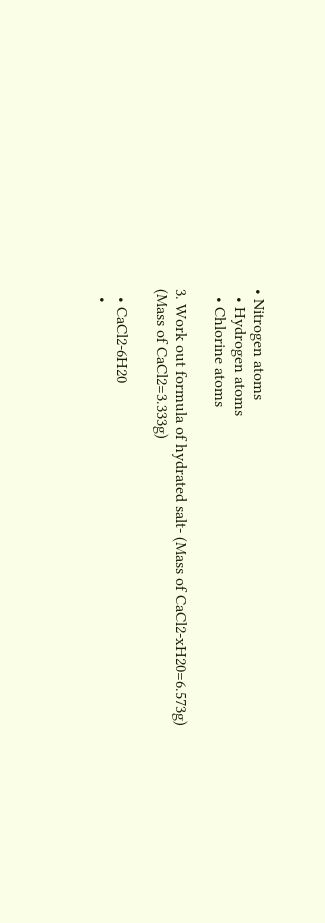• Nitrogen atoms
  • Hydrogen atoms
  • Chlorine atoms

3. Work out formula of hydrated salt- (Mass of CaCl2-xH20=6.573g) (Mass of CaCl2=3.333g)

  • CaCl2-6H20
  •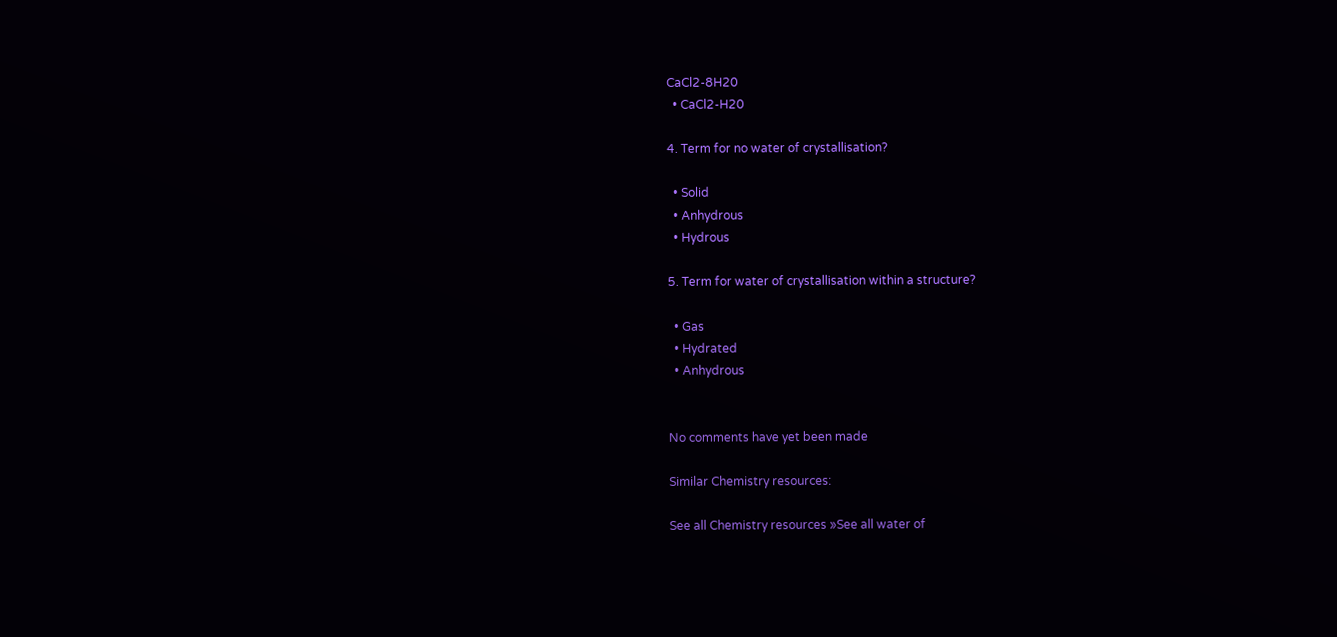CaCl2-8H20
  • CaCl2-H20

4. Term for no water of crystallisation?

  • Solid
  • Anhydrous
  • Hydrous

5. Term for water of crystallisation within a structure?

  • Gas
  • Hydrated
  • Anhydrous


No comments have yet been made

Similar Chemistry resources:

See all Chemistry resources »See all water of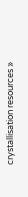crystallisation resources »